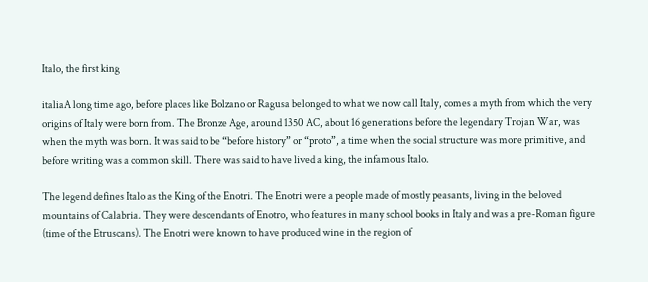Italo, the first king

italiaA long time ago, before places like Bolzano or Ragusa belonged to what we now call Italy, comes a myth from which the very origins of Italy were born from. The Bronze Age, around 1350 AC, about 16 generations before the legendary Trojan War, was when the myth was born. It was said to be “before history” or “proto”, a time when the social structure was more primitive, and before writing was a common skill. There was said to have lived a king, the infamous Italo.

The legend defines Italo as the King of the Enotri. The Enotri were a people made of mostly peasants, living in the beloved mountains of Calabria. They were descendants of Enotro, who features in many school books in Italy and was a pre-Roman figure (time of the Etruscans). The Enotri were known to have produced wine in the region of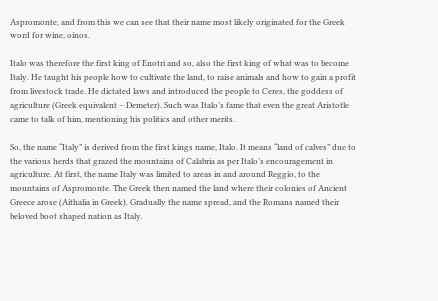Aspromonte, and from this we can see that their name most likely originated for the Greek word for wine, oinos.

Italo was therefore the first king of Enotri and so, also the first king of what was to become Italy. He taught his people how to cultivate the land, to raise animals and how to gain a profit from livestock trade. He dictated laws and introduced the people to Ceres, the goddess of agriculture (Greek equivalent – Demeter). Such was Italo’s fame that even the great Aristotle came to talk of him, mentioning his politics and other merits.

So, the name “Italy” is derived from the first kings name, Italo. It means “land of calves” due to the various herds that grazed the mountains of Calabria as per Italo’s encouragement in agriculture. At first, the name Italy was limited to areas in and around Reggio, to the mountains of Aspromonte. The Greek then named the land where their colonies of Ancient Greece arose (Aithalia in Greek). Gradually the name spread, and the Romans named their beloved boot shaped nation as Italy.